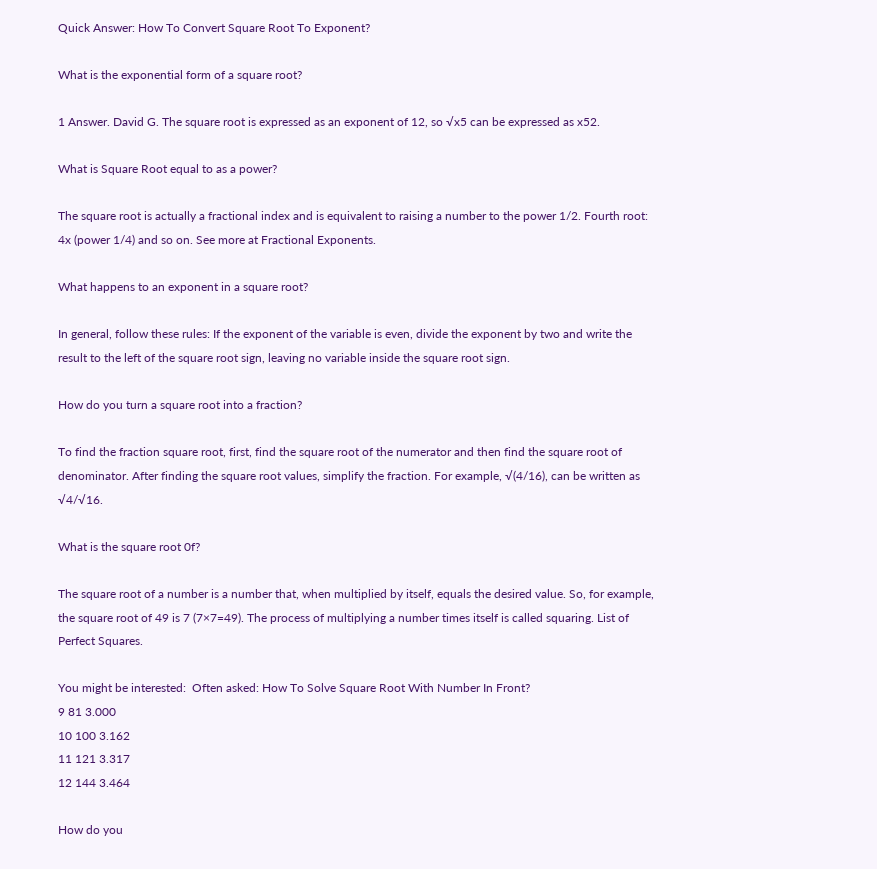Quick Answer: How To Convert Square Root To Exponent?

What is the exponential form of a square root?

1 Answer. David G. The square root is expressed as an exponent of 12, so √x5 can be expressed as x52.

What is Square Root equal to as a power?

The square root is actually a fractional index and is equivalent to raising a number to the power 1/2. Fourth root: 4x (power 1/4) and so on. See more at Fractional Exponents.

What happens to an exponent in a square root?

In general, follow these rules: If the exponent of the variable is even, divide the exponent by two and write the result to the left of the square root sign, leaving no variable inside the square root sign.

How do you turn a square root into a fraction?

To find the fraction square root, first, find the square root of the numerator and then find the square root of denominator. After finding the square root values, simplify the fraction. For example, √(4/16), can be written as √4/√16.

What is the square root 0f?

The square root of a number is a number that, when multiplied by itself, equals the desired value. So, for example, the square root of 49 is 7 (7×7=49). The process of multiplying a number times itself is called squaring. List of Perfect Squares.

You might be interested:  Often asked: How To Solve Square Root With Number In Front?
9 81 3.000
10 100 3.162
11 121 3.317
12 144 3.464

How do you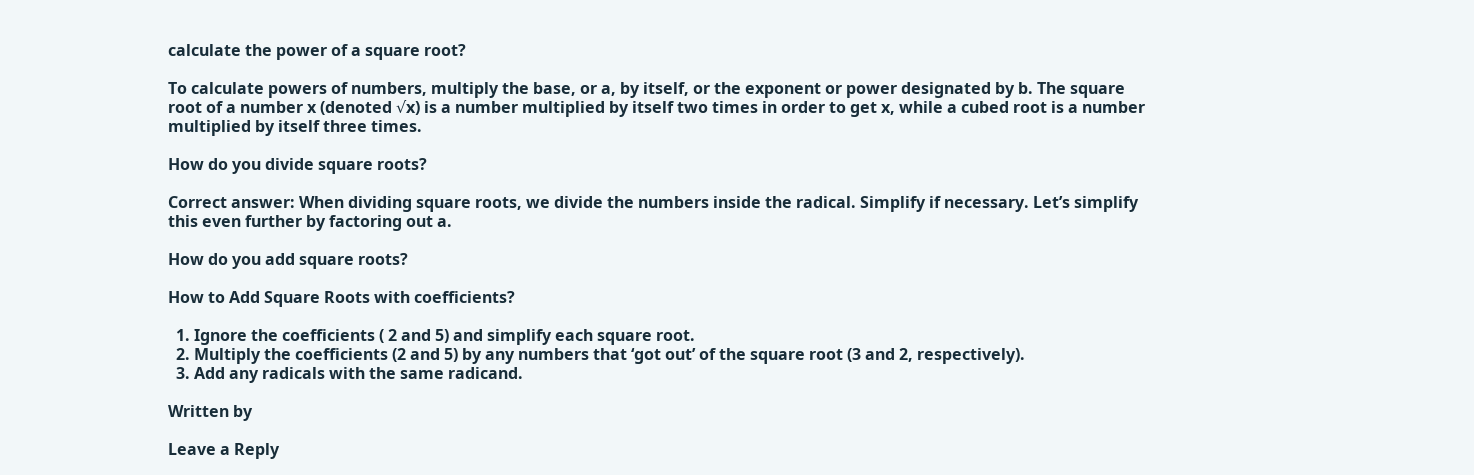calculate the power of a square root?

To calculate powers of numbers, multiply the base, or a, by itself, or the exponent or power designated by b. The square root of a number x (denoted √x) is a number multiplied by itself two times in order to get x, while a cubed root is a number multiplied by itself three times.

How do you divide square roots?

Correct answer: When dividing square roots, we divide the numbers inside the radical. Simplify if necessary. Let’s simplify this even further by factoring out a.

How do you add square roots?

How to Add Square Roots with coefficients?

  1. Ignore the coefficients ( 2 and 5) and simplify each square root.
  2. Multiply the coefficients (2 and 5) by any numbers that ‘got out’ of the square root (3 and 2, respectively).
  3. Add any radicals with the same radicand.

Written by

Leave a Reply